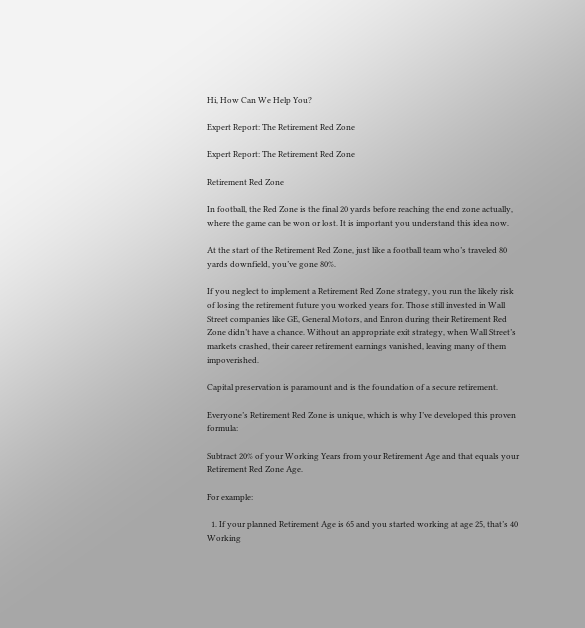Hi, How Can We Help You?

Expert Report: The Retirement Red Zone

Expert Report: The Retirement Red Zone

Retirement Red Zone

In football, the Red Zone is the final 20 yards before reaching the end zone actually, where the game can be won or lost. It is important you understand this idea now.

At the start of the Retirement Red Zone, just like a football team who’s traveled 80 yards downfield, you’ve gone 80%.

If you neglect to implement a Retirement Red Zone strategy, you run the likely risk of losing the retirement future you worked years for. Those still invested in Wall Street companies like GE, General Motors, and Enron during their Retirement Red Zone didn’t have a chance. Without an appropriate exit strategy, when Wall Street’s markets crashed, their career retirement earnings vanished, leaving many of them impoverished.

Capital preservation is paramount and is the foundation of a secure retirement.

Everyone’s Retirement Red Zone is unique, which is why I’ve developed this proven formula:

Subtract 20% of your Working Years from your Retirement Age and that equals your Retirement Red Zone Age.

For example:

  1. If your planned Retirement Age is 65 and you started working at age 25, that’s 40 Working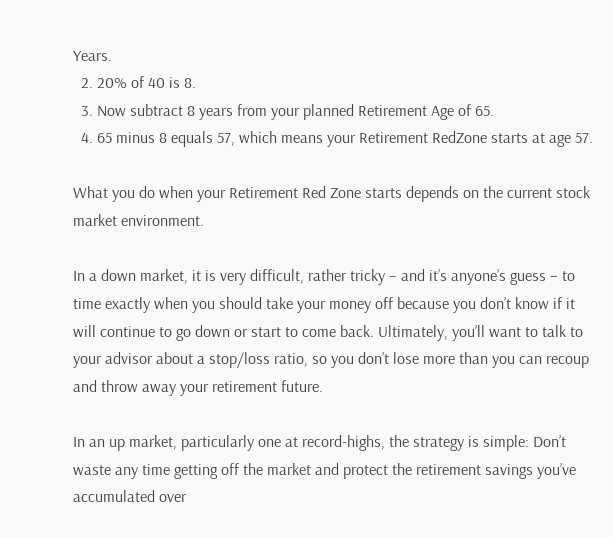Years.
  2. 20% of 40 is 8.
  3. Now subtract 8 years from your planned Retirement Age of 65.
  4. 65 minus 8 equals 57, which means your Retirement RedZone starts at age 57.

What you do when your Retirement Red Zone starts depends on the current stock market environment.

In a down market, it is very difficult, rather tricky – and it’s anyone’s guess – to time exactly when you should take your money off because you don’t know if it will continue to go down or start to come back. Ultimately, you’ll want to talk to your advisor about a stop/loss ratio, so you don’t lose more than you can recoup and throw away your retirement future.

In an up market, particularly one at record-highs, the strategy is simple: Don’t waste any time getting off the market and protect the retirement savings you’ve accumulated over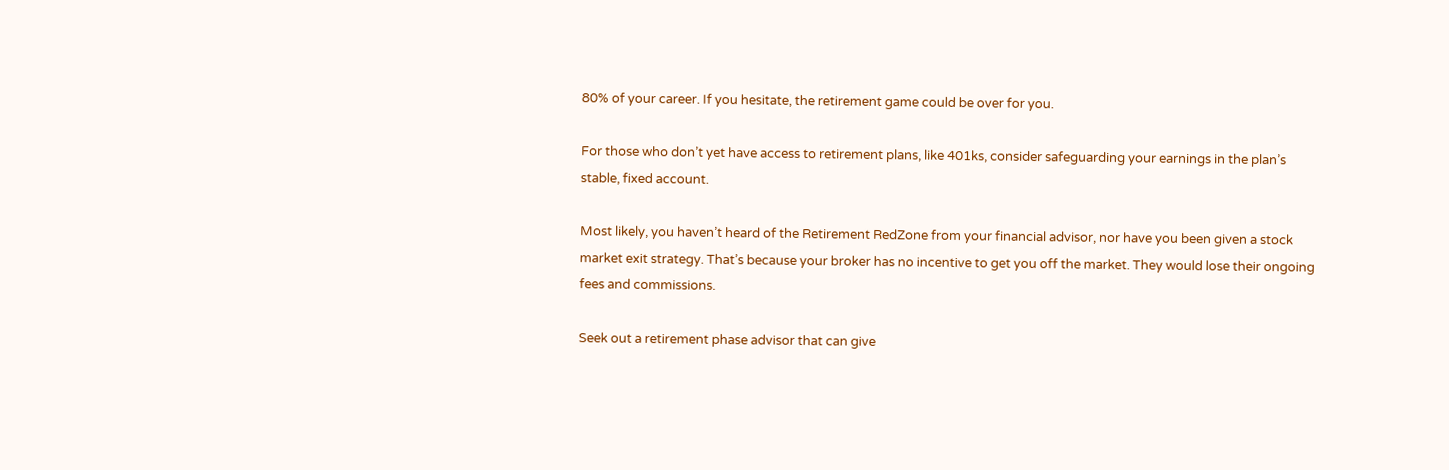80% of your career. If you hesitate, the retirement game could be over for you.

For those who don’t yet have access to retirement plans, like 401ks, consider safeguarding your earnings in the plan’s stable, fixed account.

Most likely, you haven’t heard of the Retirement RedZone from your financial advisor, nor have you been given a stock market exit strategy. That’s because your broker has no incentive to get you off the market. They would lose their ongoing fees and commissions.

Seek out a retirement phase advisor that can give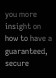you more insight on how to have a guaranteed, secure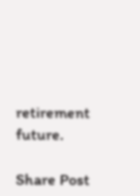retirement future.

Share Post